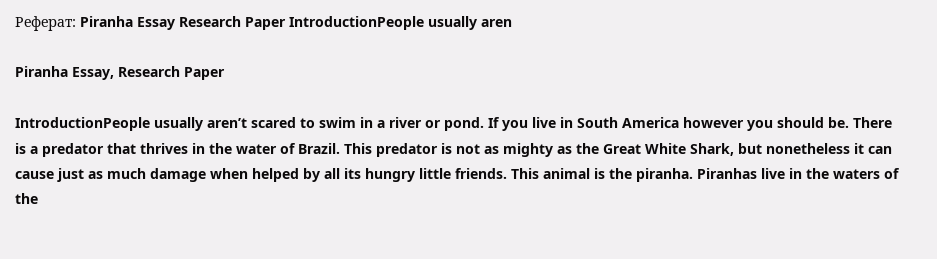Реферат: Piranha Essay Research Paper IntroductionPeople usually aren

Piranha Essay, Research Paper

IntroductionPeople usually aren’t scared to swim in a river or pond. If you live in South America however you should be. There is a predator that thrives in the water of Brazil. This predator is not as mighty as the Great White Shark, but nonetheless it can cause just as much damage when helped by all its hungry little friends. This animal is the piranha. Piranhas live in the waters of the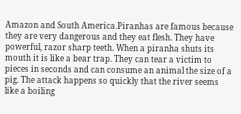Amazon and South America.Piranhas are famous because they are very dangerous and they eat flesh. They have powerful, razor sharp teeth. When a piranha shuts its mouth it is like a bear trap. They can tear a victim to pieces in seconds and can consume an animal the size of a pig. The attack happens so quickly that the river seems like a boiling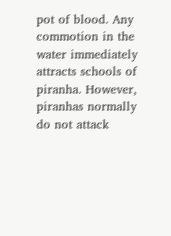pot of blood. Any commotion in the water immediately attracts schools of piranha. However, piranhas normally do not attack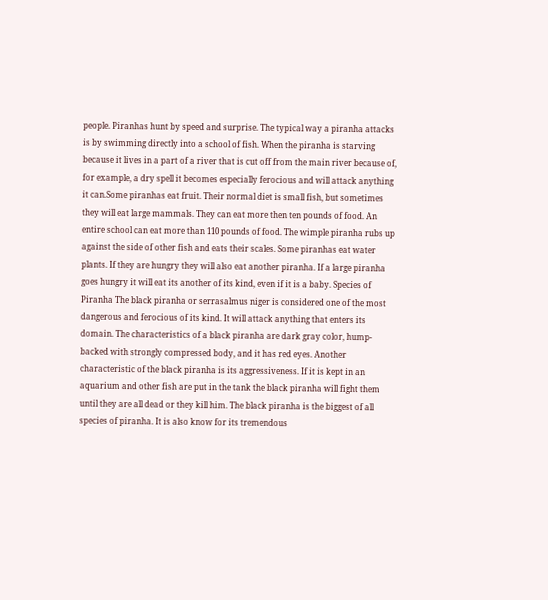people. Piranhas hunt by speed and surprise. The typical way a piranha attacks is by swimming directly into a school of fish. When the piranha is starving because it lives in a part of a river that is cut off from the main river because of, for example, a dry spell it becomes especially ferocious and will attack anything it can.Some piranhas eat fruit. Their normal diet is small fish, but sometimes they will eat large mammals. They can eat more then ten pounds of food. An entire school can eat more than 110 pounds of food. The wimple piranha rubs up against the side of other fish and eats their scales. Some piranhas eat water plants. If they are hungry they will also eat another piranha. If a large piranha goes hungry it will eat its another of its kind, even if it is a baby. Species of Piranha The black piranha or serrasalmus niger is considered one of the most dangerous and ferocious of its kind. It will attack anything that enters its domain. The characteristics of a black piranha are dark gray color, hump-backed with strongly compressed body, and it has red eyes. Another characteristic of the black piranha is its aggressiveness. If it is kept in an aquarium and other fish are put in the tank the black piranha will fight them until they are all dead or they kill him. The black piranha is the biggest of all species of piranha. It is also know for its tremendous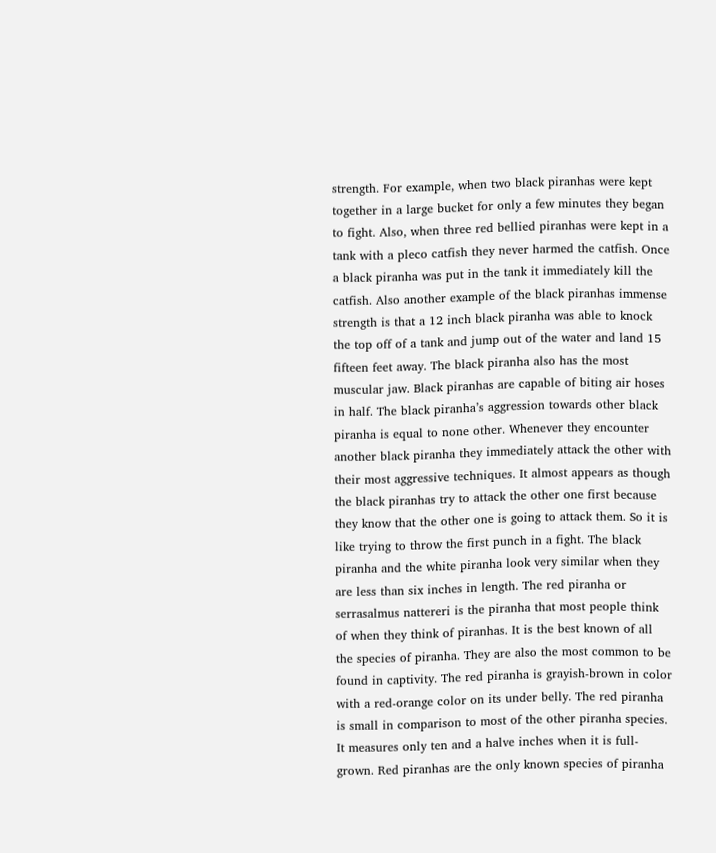strength. For example, when two black piranhas were kept together in a large bucket for only a few minutes they began to fight. Also, when three red bellied piranhas were kept in a tank with a pleco catfish they never harmed the catfish. Once a black piranha was put in the tank it immediately kill the catfish. Also another example of the black piranhas immense strength is that a 12 inch black piranha was able to knock the top off of a tank and jump out of the water and land 15 fifteen feet away. The black piranha also has the most muscular jaw. Black piranhas are capable of biting air hoses in half. The black piranha’s aggression towards other black piranha is equal to none other. Whenever they encounter another black piranha they immediately attack the other with their most aggressive techniques. It almost appears as though the black piranhas try to attack the other one first because they know that the other one is going to attack them. So it is like trying to throw the first punch in a fight. The black piranha and the white piranha look very similar when they are less than six inches in length. The red piranha or serrasalmus nattereri is the piranha that most people think of when they think of piranhas. It is the best known of all the species of piranha. They are also the most common to be found in captivity. The red piranha is grayish-brown in color with a red-orange color on its under belly. The red piranha is small in comparison to most of the other piranha species. It measures only ten and a halve inches when it is full-grown. Red piranhas are the only known species of piranha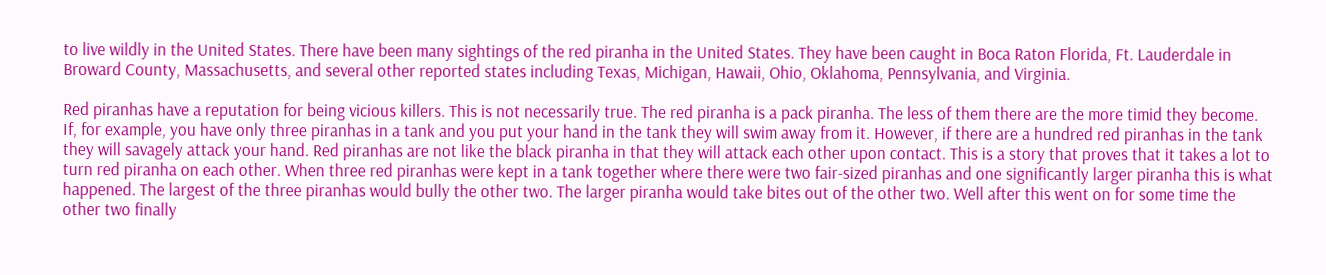to live wildly in the United States. There have been many sightings of the red piranha in the United States. They have been caught in Boca Raton Florida, Ft. Lauderdale in Broward County, Massachusetts, and several other reported states including Texas, Michigan, Hawaii, Ohio, Oklahoma, Pennsylvania, and Virginia.

Red piranhas have a reputation for being vicious killers. This is not necessarily true. The red piranha is a pack piranha. The less of them there are the more timid they become. If, for example, you have only three piranhas in a tank and you put your hand in the tank they will swim away from it. However, if there are a hundred red piranhas in the tank they will savagely attack your hand. Red piranhas are not like the black piranha in that they will attack each other upon contact. This is a story that proves that it takes a lot to turn red piranha on each other. When three red piranhas were kept in a tank together where there were two fair-sized piranhas and one significantly larger piranha this is what happened. The largest of the three piranhas would bully the other two. The larger piranha would take bites out of the other two. Well after this went on for some time the other two finally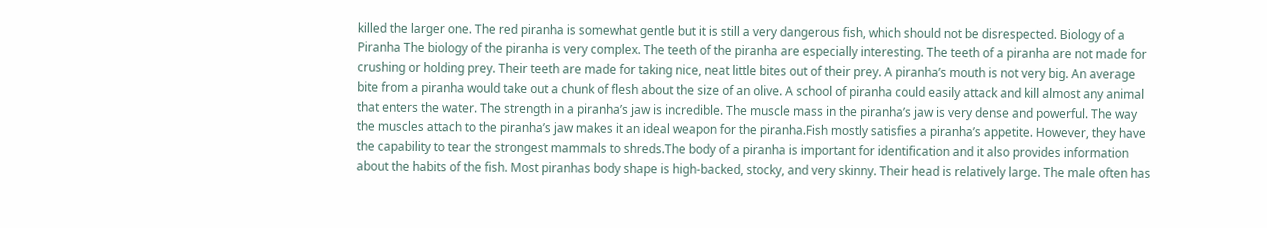killed the larger one. The red piranha is somewhat gentle but it is still a very dangerous fish, which should not be disrespected. Biology of a Piranha The biology of the piranha is very complex. The teeth of the piranha are especially interesting. The teeth of a piranha are not made for crushing or holding prey. Their teeth are made for taking nice, neat little bites out of their prey. A piranha’s mouth is not very big. An average bite from a piranha would take out a chunk of flesh about the size of an olive. A school of piranha could easily attack and kill almost any animal that enters the water. The strength in a piranha’s jaw is incredible. The muscle mass in the piranha’s jaw is very dense and powerful. The way the muscles attach to the piranha’s jaw makes it an ideal weapon for the piranha.Fish mostly satisfies a piranha’s appetite. However, they have the capability to tear the strongest mammals to shreds.The body of a piranha is important for identification and it also provides information about the habits of the fish. Most piranhas body shape is high-backed, stocky, and very skinny. Their head is relatively large. The male often has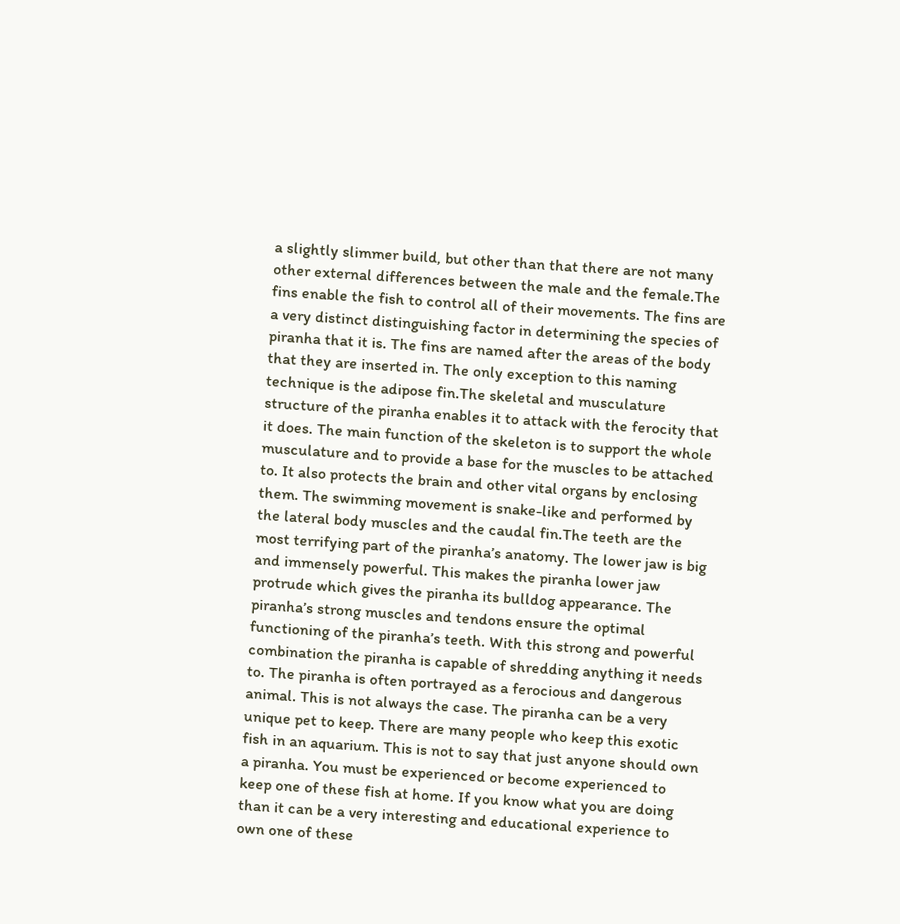a slightly slimmer build, but other than that there are not many other external differences between the male and the female.The fins enable the fish to control all of their movements. The fins are a very distinct distinguishing factor in determining the species of piranha that it is. The fins are named after the areas of the body that they are inserted in. The only exception to this naming technique is the adipose fin.The skeletal and musculature structure of the piranha enables it to attack with the ferocity that it does. The main function of the skeleton is to support the whole musculature and to provide a base for the muscles to be attached to. It also protects the brain and other vital organs by enclosing them. The swimming movement is snake-like and performed by the lateral body muscles and the caudal fin.The teeth are the most terrifying part of the piranha’s anatomy. The lower jaw is big and immensely powerful. This makes the piranha lower jaw protrude which gives the piranha its bulldog appearance. The piranha’s strong muscles and tendons ensure the optimal functioning of the piranha’s teeth. With this strong and powerful combination the piranha is capable of shredding anything it needs to. The piranha is often portrayed as a ferocious and dangerous animal. This is not always the case. The piranha can be a very unique pet to keep. There are many people who keep this exotic fish in an aquarium. This is not to say that just anyone should own a piranha. You must be experienced or become experienced to keep one of these fish at home. If you know what you are doing than it can be a very interesting and educational experience to own one of these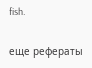fish.

еще рефераты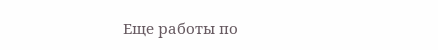Еще работы по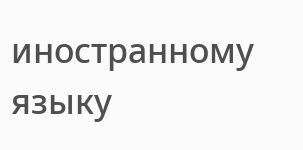иностранному языку